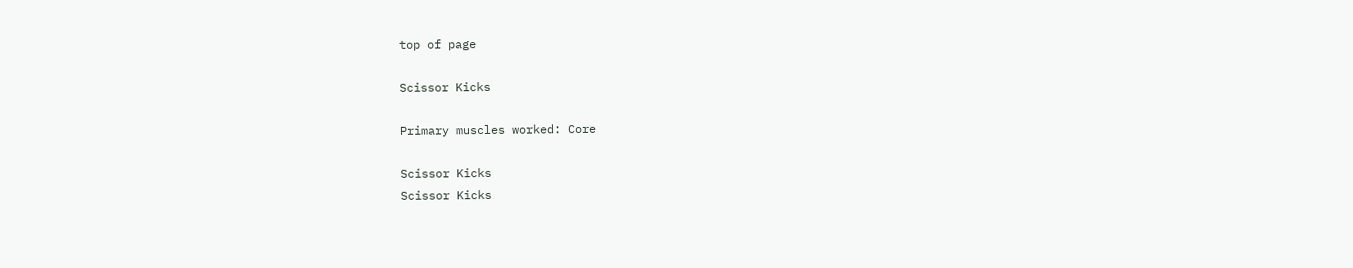top of page

Scissor Kicks

Primary muscles worked: Core

Scissor Kicks
Scissor Kicks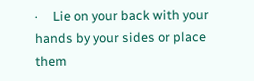·     Lie on your back with your hands by your sides or place them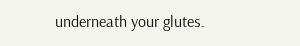underneath your glutes.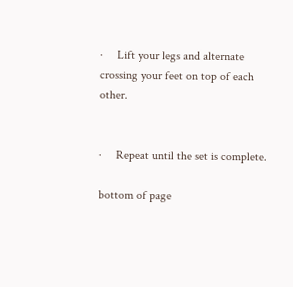·     Lift your legs and alternate crossing your feet on top of each other.


·     Repeat until the set is complete.

bottom of page